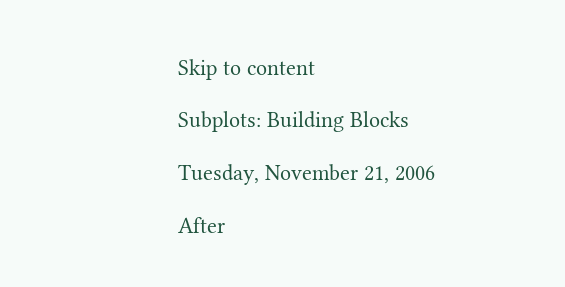Skip to content

Subplots: Building Blocks

Tuesday, November 21, 2006

After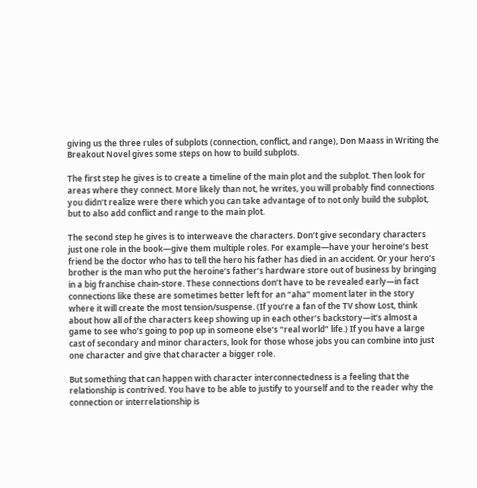giving us the three rules of subplots (connection, conflict, and range), Don Maass in Writing the Breakout Novel gives some steps on how to build subplots.

The first step he gives is to create a timeline of the main plot and the subplot. Then look for areas where they connect. More likely than not, he writes, you will probably find connections you didn’t realize were there which you can take advantage of to not only build the subplot, but to also add conflict and range to the main plot.

The second step he gives is to interweave the characters. Don’t give secondary characters just one role in the book—give them multiple roles. For example—have your heroine’s best friend be the doctor who has to tell the hero his father has died in an accident. Or your hero’s brother is the man who put the heroine’s father’s hardware store out of business by bringing in a big franchise chain-store. These connections don’t have to be revealed early—in fact connections like these are sometimes better left for an “aha” moment later in the story where it will create the most tension/suspense. (If you’re a fan of the TV show Lost, think about how all of the characters keep showing up in each other’s backstory—it’s almost a game to see who’s going to pop up in someone else’s “real world” life.) If you have a large cast of secondary and minor characters, look for those whose jobs you can combine into just one character and give that character a bigger role.

But something that can happen with character interconnectedness is a feeling that the relationship is contrived. You have to be able to justify to yourself and to the reader why the connection or interrelationship is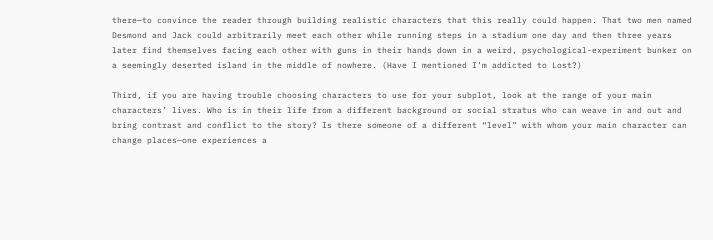there—to convince the reader through building realistic characters that this really could happen. That two men named Desmond and Jack could arbitrarily meet each other while running steps in a stadium one day and then three years later find themselves facing each other with guns in their hands down in a weird, psychological-experiment bunker on a seemingly deserted island in the middle of nowhere. (Have I mentioned I’m addicted to Lost?)

Third, if you are having trouble choosing characters to use for your subplot, look at the range of your main characters’ lives. Who is in their life from a different background or social stratus who can weave in and out and bring contrast and conflict to the story? Is there someone of a different “level” with whom your main character can change places—one experiences a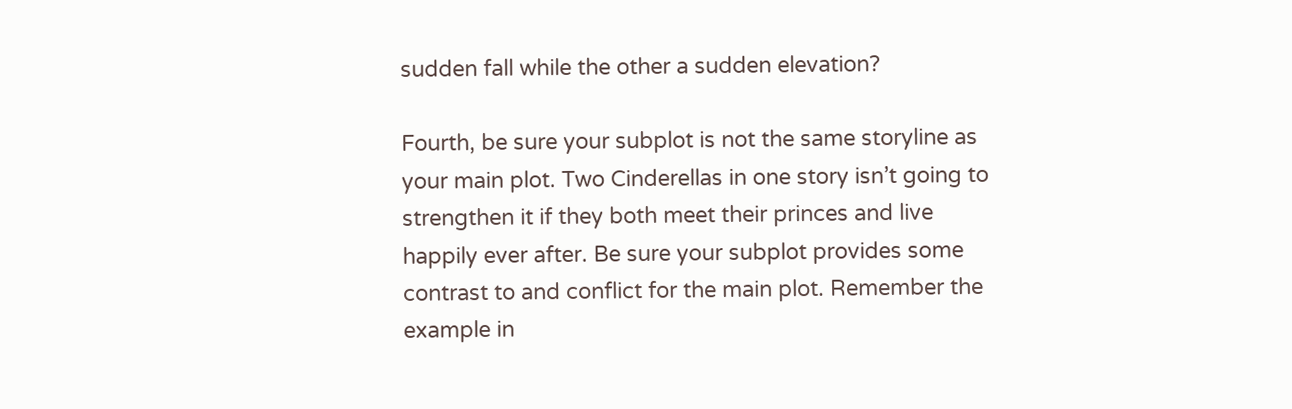sudden fall while the other a sudden elevation?

Fourth, be sure your subplot is not the same storyline as your main plot. Two Cinderellas in one story isn’t going to strengthen it if they both meet their princes and live happily ever after. Be sure your subplot provides some contrast to and conflict for the main plot. Remember the example in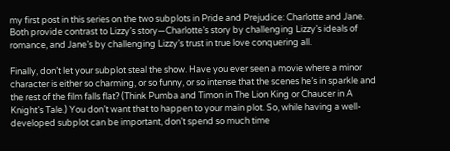my first post in this series on the two subplots in Pride and Prejudice: Charlotte and Jane. Both provide contrast to Lizzy’s story—Charlotte’s story by challenging Lizzy’s ideals of romance, and Jane’s by challenging Lizzy’s trust in true love conquering all.

Finally, don’t let your subplot steal the show. Have you ever seen a movie where a minor character is either so charming, or so funny, or so intense that the scenes he’s in sparkle and the rest of the film falls flat? (Think Pumba and Timon in The Lion King or Chaucer in A Knight’s Tale.) You don’t want that to happen to your main plot. So, while having a well-developed subplot can be important, don’t spend so much time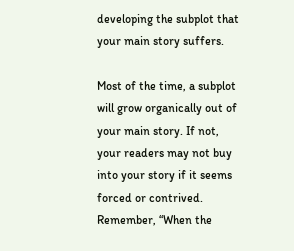developing the subplot that your main story suffers.

Most of the time, a subplot will grow organically out of your main story. If not, your readers may not buy into your story if it seems forced or contrived. Remember, “When the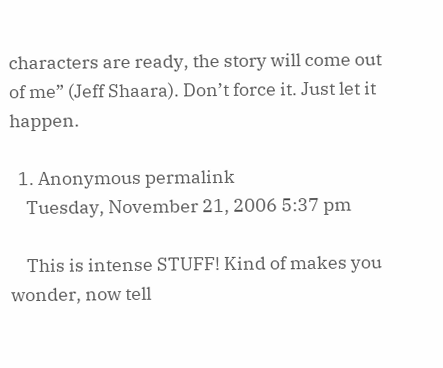characters are ready, the story will come out of me” (Jeff Shaara). Don’t force it. Just let it happen.

  1. Anonymous permalink
    Tuesday, November 21, 2006 5:37 pm

    This is intense STUFF! Kind of makes you wonder, now tell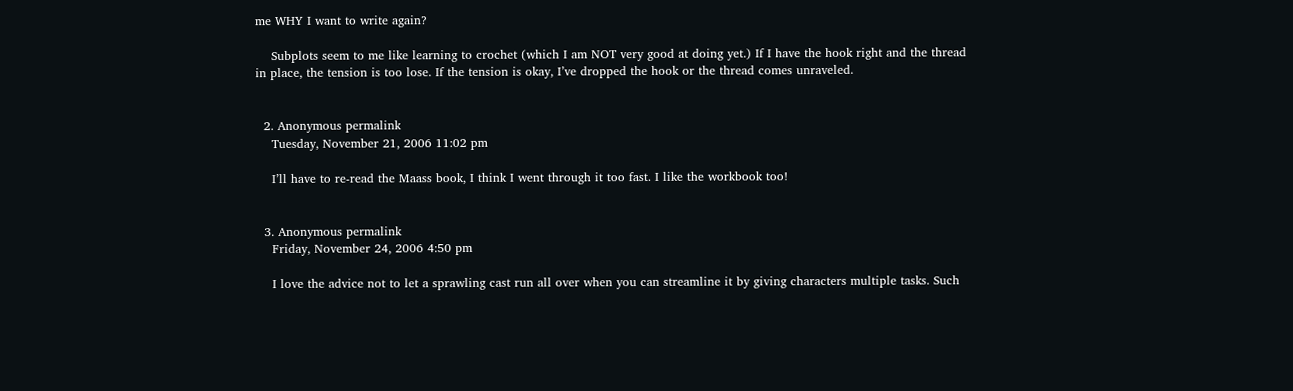me WHY I want to write again?

    Subplots seem to me like learning to crochet (which I am NOT very good at doing yet.) If I have the hook right and the thread in place, the tension is too lose. If the tension is okay, I’ve dropped the hook or the thread comes unraveled.


  2. Anonymous permalink
    Tuesday, November 21, 2006 11:02 pm

    I’ll have to re-read the Maass book, I think I went through it too fast. I like the workbook too!


  3. Anonymous permalink
    Friday, November 24, 2006 4:50 pm

    I love the advice not to let a sprawling cast run all over when you can streamline it by giving characters multiple tasks. Such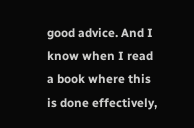good advice. And I know when I read a book where this is done effectively,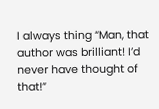I always thing “Man, that author was brilliant! I’d never have thought of that!”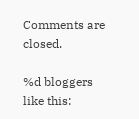Comments are closed.

%d bloggers like this: